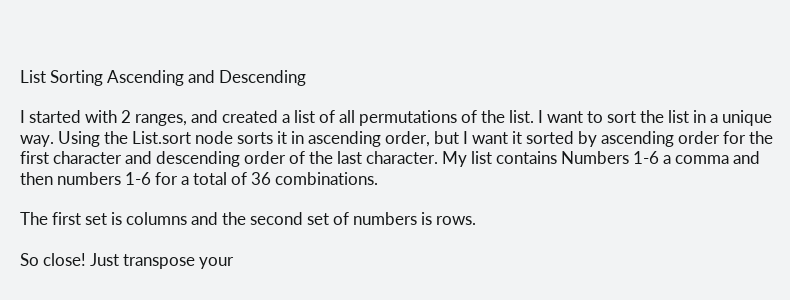List Sorting Ascending and Descending

I started with 2 ranges, and created a list of all permutations of the list. I want to sort the list in a unique way. Using the List.sort node sorts it in ascending order, but I want it sorted by ascending order for the first character and descending order of the last character. My list contains Numbers 1-6 a comma and then numbers 1-6 for a total of 36 combinations.

The first set is columns and the second set of numbers is rows.

So close! Just transpose your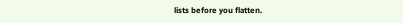lists before you flatten.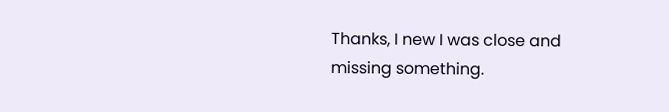Thanks, I new I was close and missing something.